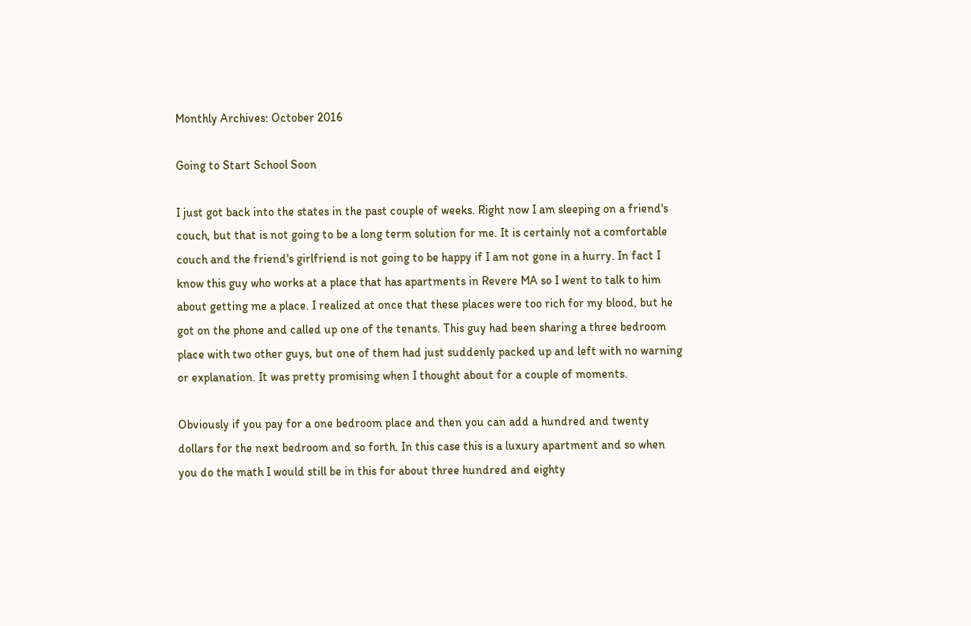Monthly Archives: October 2016

Going to Start School Soon

I just got back into the states in the past couple of weeks. Right now I am sleeping on a friend's couch, but that is not going to be a long term solution for me. It is certainly not a comfortable couch and the friend's girlfriend is not going to be happy if I am not gone in a hurry. In fact I know this guy who works at a place that has apartments in Revere MA so I went to talk to him about getting me a place. I realized at once that these places were too rich for my blood, but he got on the phone and called up one of the tenants. This guy had been sharing a three bedroom place with two other guys, but one of them had just suddenly packed up and left with no warning or explanation. It was pretty promising when I thought about for a couple of moments.

Obviously if you pay for a one bedroom place and then you can add a hundred and twenty dollars for the next bedroom and so forth. In this case this is a luxury apartment and so when you do the math I would still be in this for about three hundred and eighty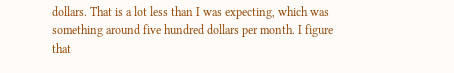dollars. That is a lot less than I was expecting, which was something around five hundred dollars per month. I figure that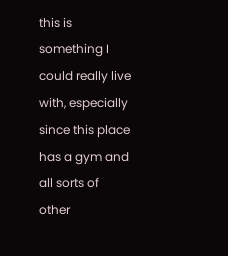this is something I could really live with, especially since this place has a gym and all sorts of other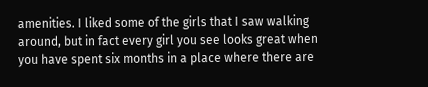amenities. I liked some of the girls that I saw walking around, but in fact every girl you see looks great when you have spent six months in a place where there are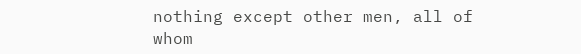nothing except other men, all of whom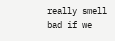really smell bad if we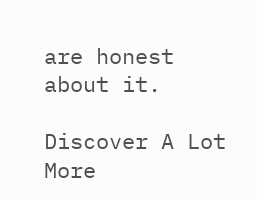are honest about it.

Discover A Lot More